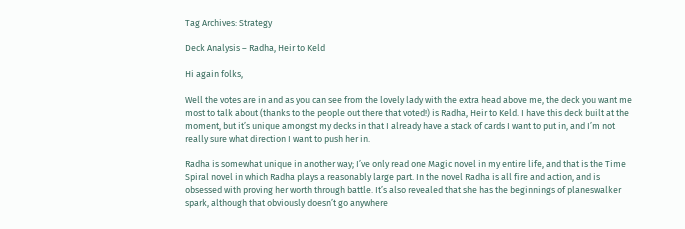Tag Archives: Strategy

Deck Analysis – Radha, Heir to Keld

Hi again folks,

Well the votes are in and as you can see from the lovely lady with the extra head above me, the deck you want me most to talk about (thanks to the people out there that voted!) is Radha, Heir to Keld. I have this deck built at the moment, but it’s unique amongst my decks in that I already have a stack of cards I want to put in, and I’m not really sure what direction I want to push her in.

Radha is somewhat unique in another way; I’ve only read one Magic novel in my entire life, and that is the Time Spiral novel in which Radha plays a reasonably large part. In the novel Radha is all fire and action, and is obsessed with proving her worth through battle. It’s also revealed that she has the beginnings of planeswalker spark, although that obviously doesn’t go anywhere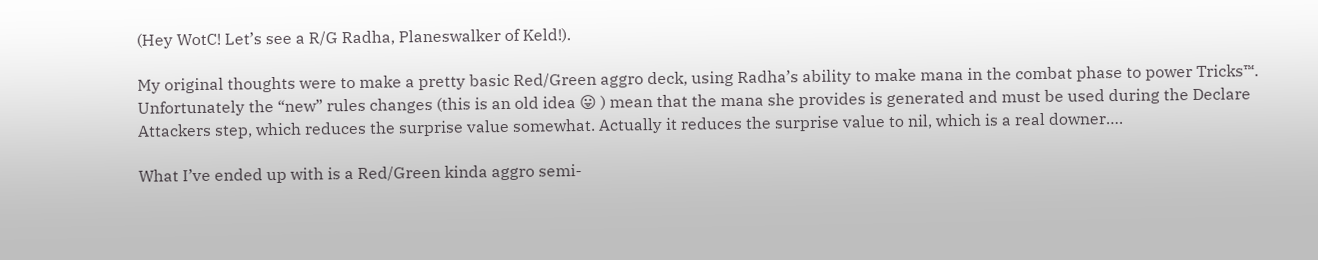(Hey WotC! Let’s see a R/G Radha, Planeswalker of Keld!).

My original thoughts were to make a pretty basic Red/Green aggro deck, using Radha’s ability to make mana in the combat phase to power Tricks™. Unfortunately the “new” rules changes (this is an old idea 😛 ) mean that the mana she provides is generated and must be used during the Declare Attackers step, which reduces the surprise value somewhat. Actually it reduces the surprise value to nil, which is a real downer….

What I’ve ended up with is a Red/Green kinda aggro semi-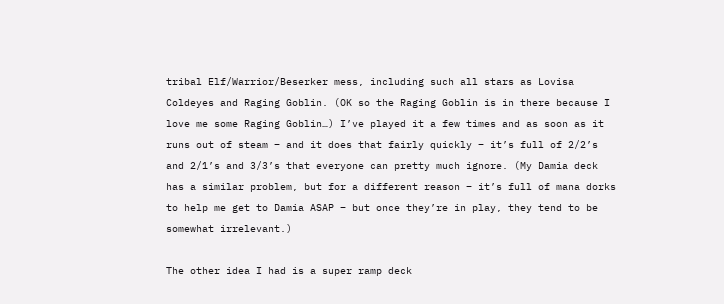tribal Elf/Warrior/Beserker mess, including such all stars as Lovisa Coldeyes and Raging Goblin. (OK so the Raging Goblin is in there because I love me some Raging Goblin…) I’ve played it a few times and as soon as it runs out of steam – and it does that fairly quickly – it’s full of 2/2’s and 2/1’s and 3/3’s that everyone can pretty much ignore. (My Damia deck has a similar problem, but for a different reason – it’s full of mana dorks to help me get to Damia ASAP – but once they’re in play, they tend to be somewhat irrelevant.)

The other idea I had is a super ramp deck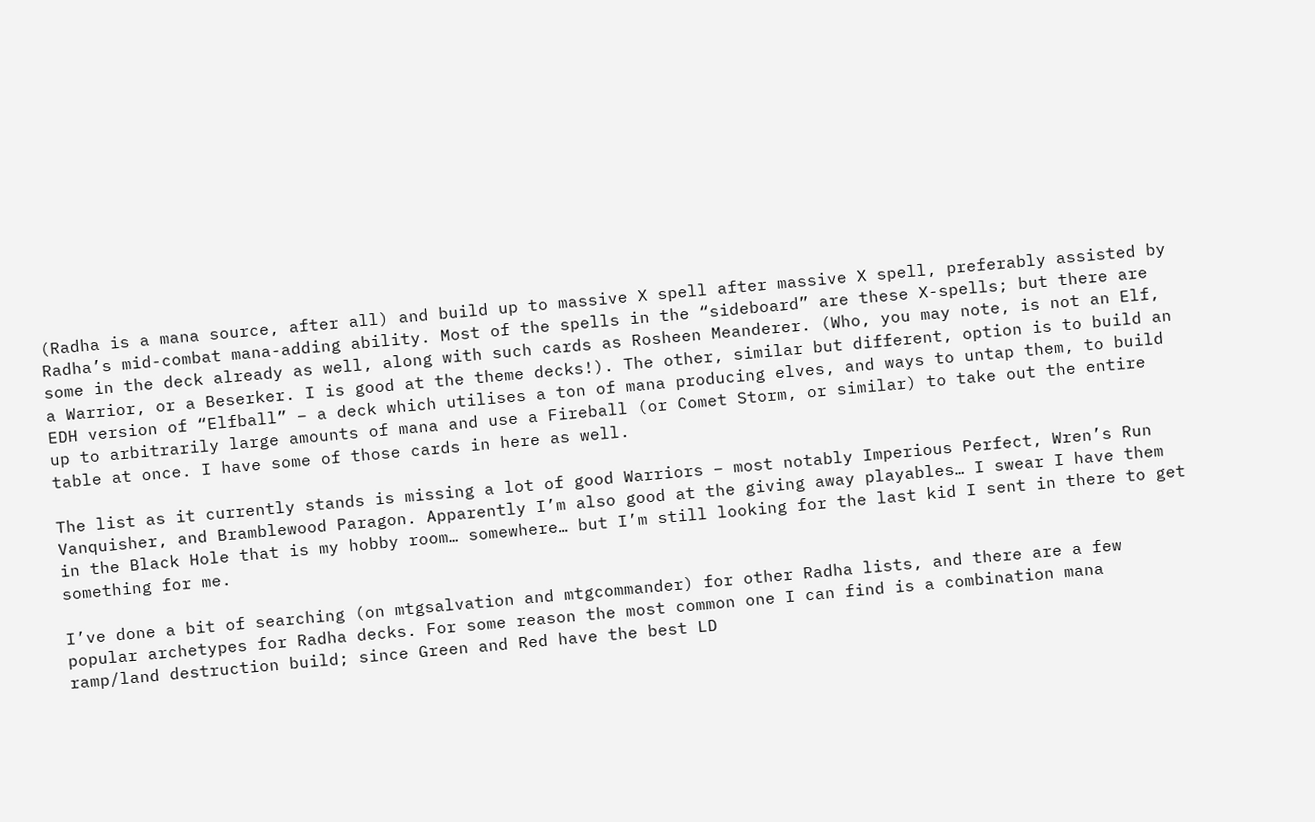(Radha is a mana source, after all) and build up to massive X spell after massive X spell, preferably assisted by Radha’s mid-combat mana-adding ability. Most of the spells in the “sideboard” are these X-spells; but there are some in the deck already as well, along with such cards as Rosheen Meanderer. (Who, you may note, is not an Elf, a Warrior, or a Beserker. I is good at the theme decks!). The other, similar but different, option is to build an EDH version of “Elfball” – a deck which utilises a ton of mana producing elves, and ways to untap them, to build up to arbitrarily large amounts of mana and use a Fireball (or Comet Storm, or similar) to take out the entire table at once. I have some of those cards in here as well.

The list as it currently stands is missing a lot of good Warriors – most notably Imperious Perfect, Wren’s Run Vanquisher, and Bramblewood Paragon. Apparently I’m also good at the giving away playables… I swear I have them in the Black Hole that is my hobby room… somewhere… but I’m still looking for the last kid I sent in there to get something for me.

I’ve done a bit of searching (on mtgsalvation and mtgcommander) for other Radha lists, and there are a few popular archetypes for Radha decks. For some reason the most common one I can find is a combination mana ramp/land destruction build; since Green and Red have the best LD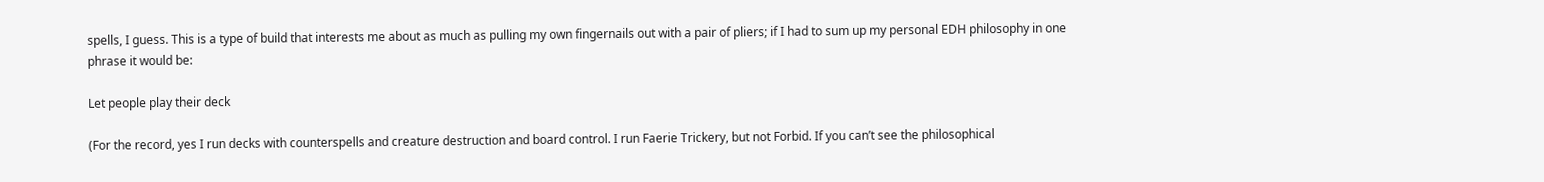spells, I guess. This is a type of build that interests me about as much as pulling my own fingernails out with a pair of pliers; if I had to sum up my personal EDH philosophy in one phrase it would be:

Let people play their deck

(For the record, yes I run decks with counterspells and creature destruction and board control. I run Faerie Trickery, but not Forbid. If you can’t see the philosophical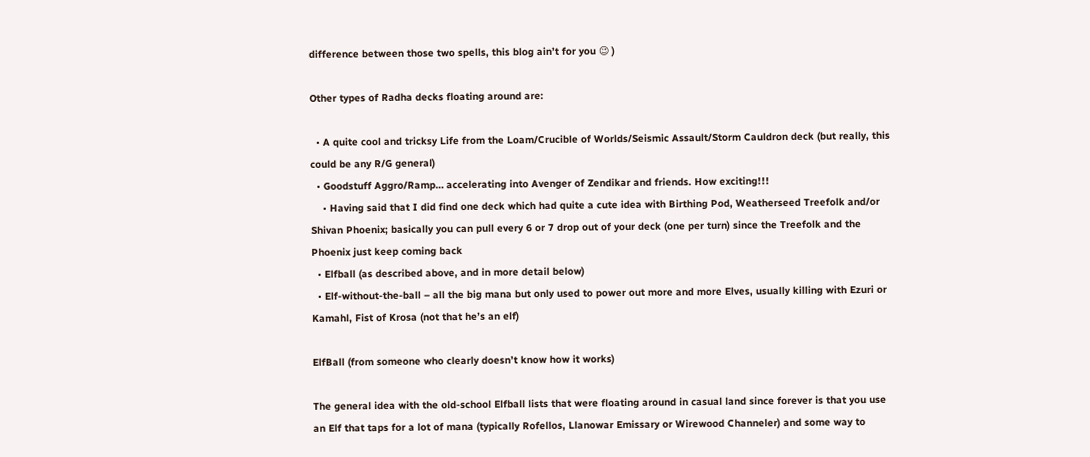difference between those two spells, this blog ain’t for you 😉 )

Other types of Radha decks floating around are:

  • A quite cool and tricksy Life from the Loam/Crucible of Worlds/Seismic Assault/Storm Cauldron deck (but really, this could be any R/G general)
  • Goodstuff Aggro/Ramp… accelerating into Avenger of Zendikar and friends. How exciting!!!
    • Having said that I did find one deck which had quite a cute idea with Birthing Pod, Weatherseed Treefolk and/or Shivan Phoenix; basically you can pull every 6 or 7 drop out of your deck (one per turn) since the Treefolk and the Phoenix just keep coming back
  • Elfball (as described above, and in more detail below)
  • Elf-without-the-ball – all the big mana but only used to power out more and more Elves, usually killing with Ezuri or Kamahl, Fist of Krosa (not that he’s an elf)

ElfBall (from someone who clearly doesn’t know how it works)

The general idea with the old-school Elfball lists that were floating around in casual land since forever is that you use an Elf that taps for a lot of mana (typically Rofellos, Llanowar Emissary or Wirewood Channeler) and some way to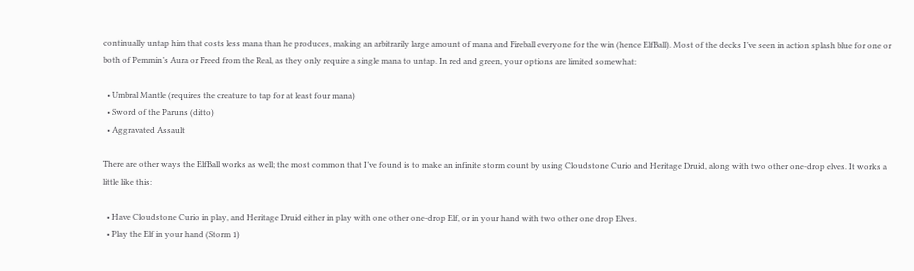continually untap him that costs less mana than he produces, making an arbitrarily large amount of mana and Fireball everyone for the win (hence ElfBall). Most of the decks I’ve seen in action splash blue for one or both of Pemmin’s Aura or Freed from the Real, as they only require a single mana to untap. In red and green, your options are limited somewhat:

  • Umbral Mantle (requires the creature to tap for at least four mana)
  • Sword of the Paruns (ditto)
  • Aggravated Assault

There are other ways the ElfBall works as well; the most common that I’ve found is to make an infinite storm count by using Cloudstone Curio and Heritage Druid, along with two other one-drop elves. It works a little like this:

  • Have Cloudstone Curio in play, and Heritage Druid either in play with one other one-drop Elf, or in your hand with two other one drop Elves.
  • Play the Elf in your hand (Storm 1)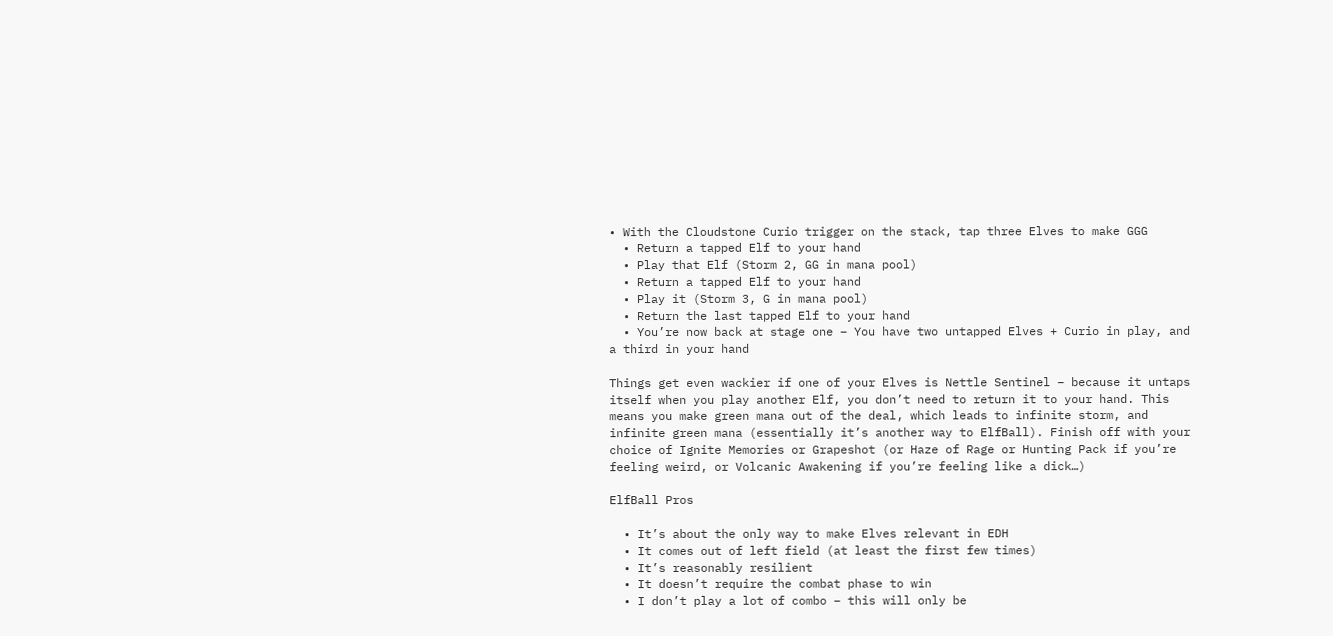• With the Cloudstone Curio trigger on the stack, tap three Elves to make GGG
  • Return a tapped Elf to your hand
  • Play that Elf (Storm 2, GG in mana pool)
  • Return a tapped Elf to your hand
  • Play it (Storm 3, G in mana pool)
  • Return the last tapped Elf to your hand
  • You’re now back at stage one – You have two untapped Elves + Curio in play, and a third in your hand

Things get even wackier if one of your Elves is Nettle Sentinel – because it untaps itself when you play another Elf, you don’t need to return it to your hand. This means you make green mana out of the deal, which leads to infinite storm, and infinite green mana (essentially it’s another way to ElfBall). Finish off with your choice of Ignite Memories or Grapeshot (or Haze of Rage or Hunting Pack if you’re feeling weird, or Volcanic Awakening if you’re feeling like a dick…)

ElfBall Pros

  • It’s about the only way to make Elves relevant in EDH
  • It comes out of left field (at least the first few times)
  • It’s reasonably resilient
  • It doesn’t require the combat phase to win
  • I don’t play a lot of combo – this will only be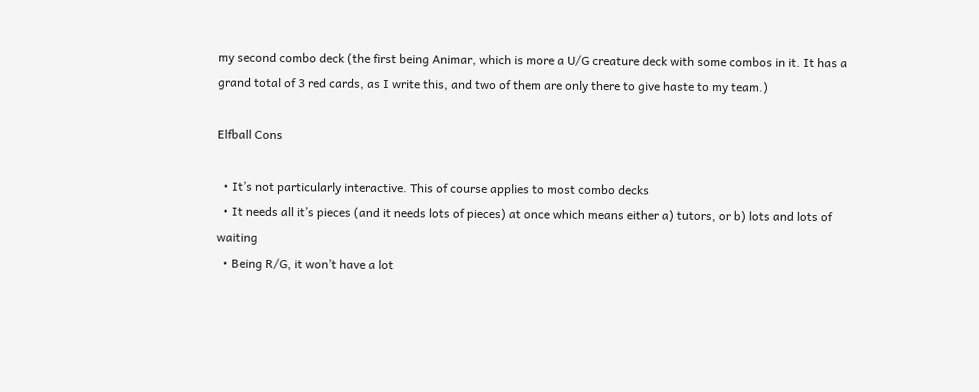my second combo deck (the first being Animar, which is more a U/G creature deck with some combos in it. It has a grand total of 3 red cards, as I write this, and two of them are only there to give haste to my team.)

Elfball Cons

  • It’s not particularly interactive. This of course applies to most combo decks
  • It needs all it’s pieces (and it needs lots of pieces) at once which means either a) tutors, or b) lots and lots of waiting
  • Being R/G, it won’t have a lot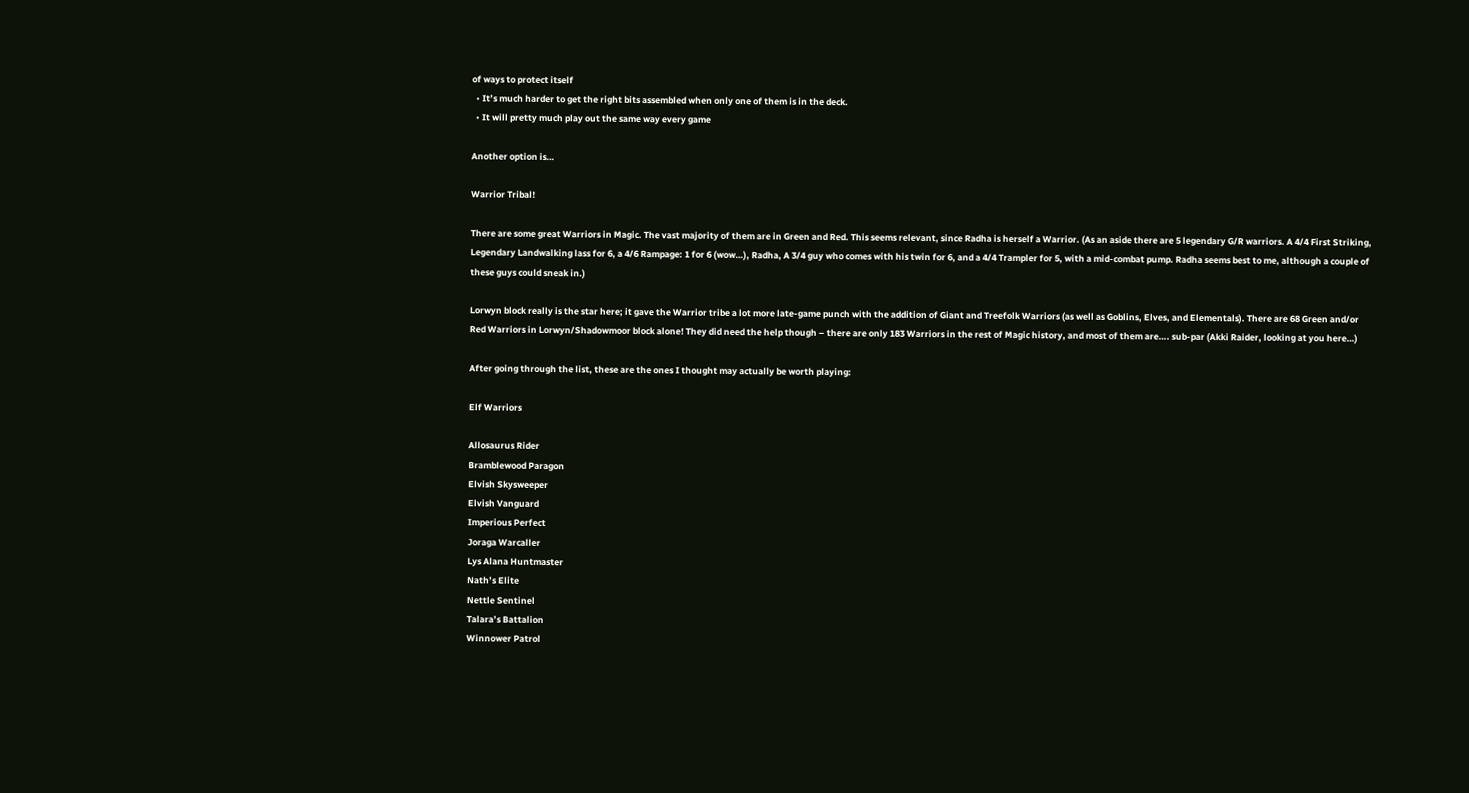of ways to protect itself
  • It’s much harder to get the right bits assembled when only one of them is in the deck.
  • It will pretty much play out the same way every game

Another option is…

Warrior Tribal!

There are some great Warriors in Magic. The vast majority of them are in Green and Red. This seems relevant, since Radha is herself a Warrior. (As an aside there are 5 legendary G/R warriors. A 4/4 First Striking, Legendary Landwalking lass for 6, a 4/6 Rampage: 1 for 6 (wow…), Radha, A 3/4 guy who comes with his twin for 6, and a 4/4 Trampler for 5, with a mid-combat pump. Radha seems best to me, although a couple of these guys could sneak in.)

Lorwyn block really is the star here; it gave the Warrior tribe a lot more late-game punch with the addition of Giant and Treefolk Warriors (as well as Goblins, Elves, and Elementals). There are 68 Green and/or Red Warriors in Lorwyn/Shadowmoor block alone! They did need the help though – there are only 183 Warriors in the rest of Magic history, and most of them are…. sub-par (Akki Raider, looking at you here…)

After going through the list, these are the ones I thought may actually be worth playing:

Elf Warriors

Allosaurus Rider
Bramblewood Paragon
Elvish Skysweeper
Elvish Vanguard
Imperious Perfect
Joraga Warcaller
Lys Alana Huntmaster
Nath’s Elite
Nettle Sentinel
Talara’s Battalion
Winnower Patrol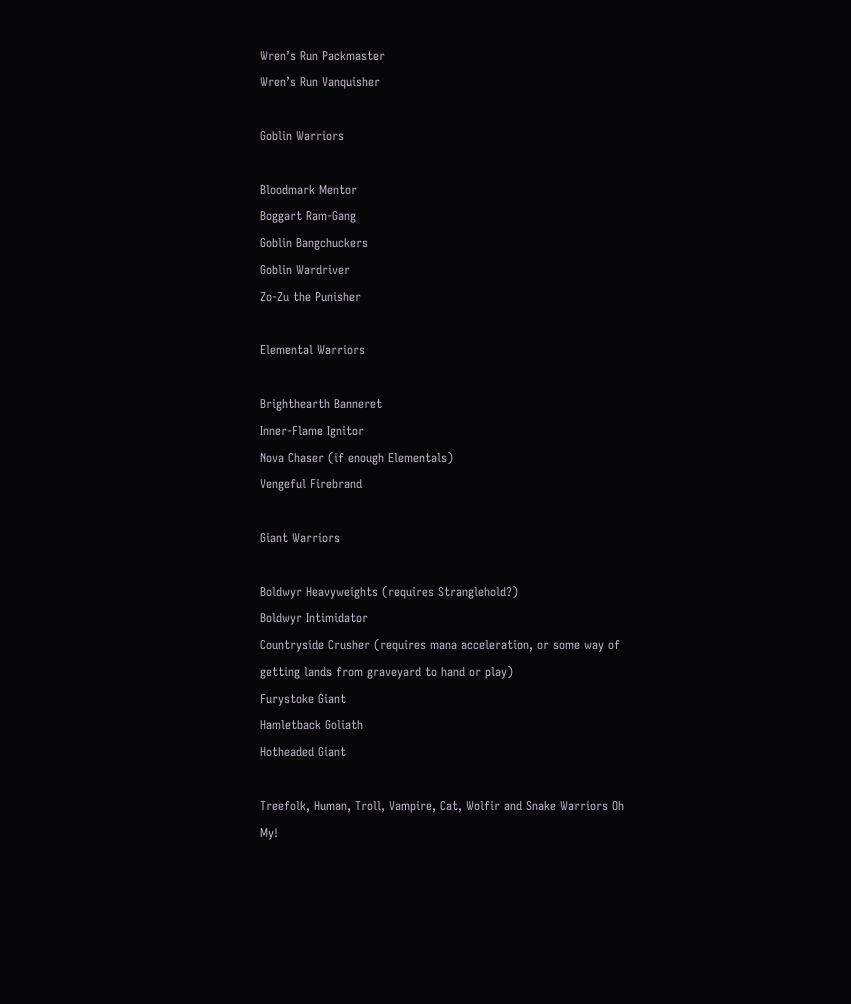Wren’s Run Packmaster
Wren’s Run Vanquisher

Goblin Warriors

Bloodmark Mentor
Boggart Ram-Gang
Goblin Bangchuckers
Goblin Wardriver
Zo-Zu the Punisher

Elemental Warriors

Brighthearth Banneret
Inner-Flame Ignitor
Nova Chaser (if enough Elementals)
Vengeful Firebrand

Giant Warriors

Boldwyr Heavyweights (requires Stranglehold?)
Boldwyr Intimidator
Countryside Crusher (requires mana acceleration, or some way of getting lands from graveyard to hand or play)
Furystoke Giant
Hamletback Goliath
Hotheaded Giant

Treefolk, Human, Troll, Vampire, Cat, Wolfir and Snake Warriors Oh My!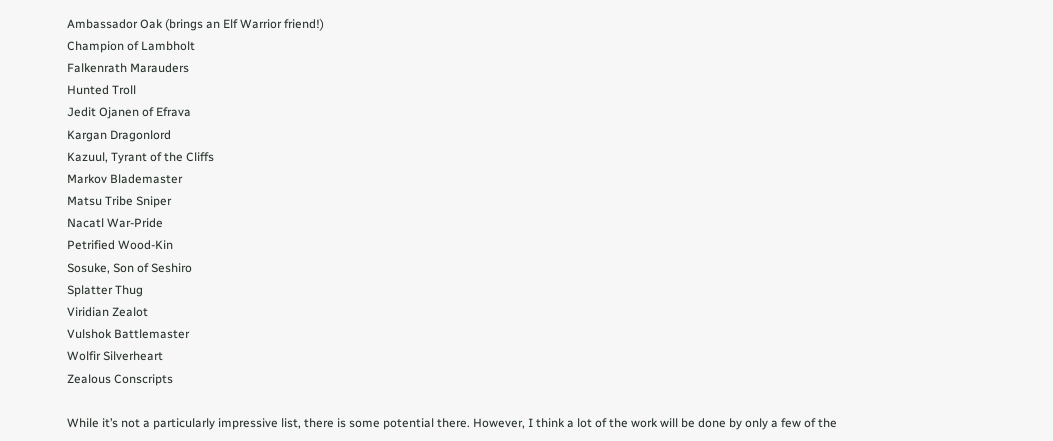Ambassador Oak (brings an Elf Warrior friend!)
Champion of Lambholt
Falkenrath Marauders
Hunted Troll
Jedit Ojanen of Efrava
Kargan Dragonlord
Kazuul, Tyrant of the Cliffs
Markov Blademaster
Matsu Tribe Sniper
Nacatl War-Pride
Petrified Wood-Kin
Sosuke, Son of Seshiro
Splatter Thug
Viridian Zealot
Vulshok Battlemaster
Wolfir Silverheart
Zealous Conscripts

While it’s not a particularly impressive list, there is some potential there. However, I think a lot of the work will be done by only a few of the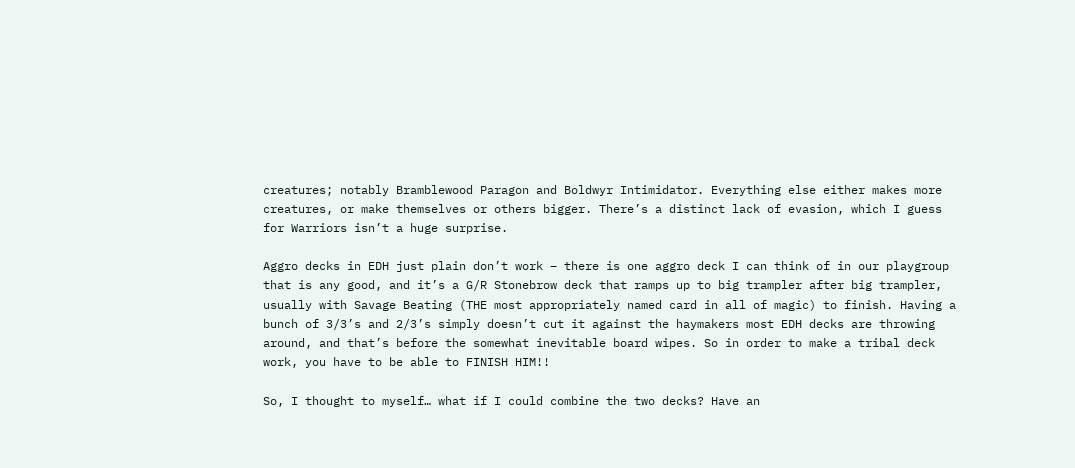creatures; notably Bramblewood Paragon and Boldwyr Intimidator. Everything else either makes more creatures, or make themselves or others bigger. There’s a distinct lack of evasion, which I guess for Warriors isn’t a huge surprise.

Aggro decks in EDH just plain don’t work – there is one aggro deck I can think of in our playgroup that is any good, and it’s a G/R Stonebrow deck that ramps up to big trampler after big trampler, usually with Savage Beating (THE most appropriately named card in all of magic) to finish. Having a bunch of 3/3’s and 2/3’s simply doesn’t cut it against the haymakers most EDH decks are throwing around, and that’s before the somewhat inevitable board wipes. So in order to make a tribal deck work, you have to be able to FINISH HIM!!

So, I thought to myself… what if I could combine the two decks? Have an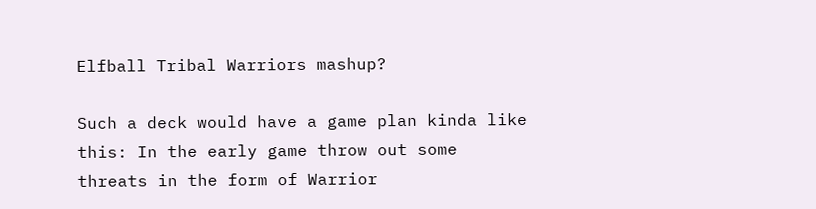Elfball Tribal Warriors mashup?

Such a deck would have a game plan kinda like this: In the early game throw out some threats in the form of Warrior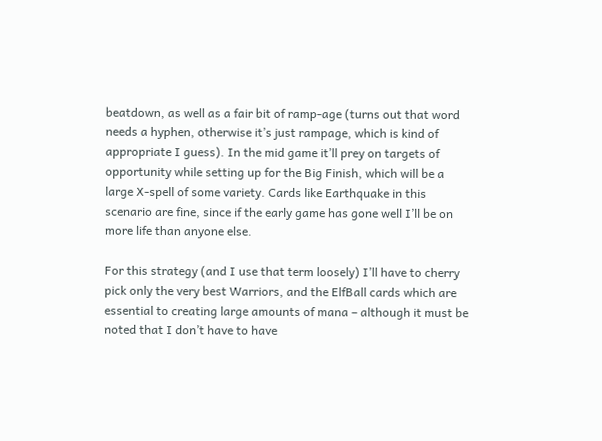beatdown, as well as a fair bit of ramp-age (turns out that word needs a hyphen, otherwise it’s just rampage, which is kind of appropriate I guess). In the mid game it’ll prey on targets of opportunity while setting up for the Big Finish, which will be a large X-spell of some variety. Cards like Earthquake in this scenario are fine, since if the early game has gone well I’ll be on more life than anyone else.

For this strategy (and I use that term loosely) I’ll have to cherry pick only the very best Warriors, and the ElfBall cards which are essential to creating large amounts of mana – although it must be noted that I don’t have to have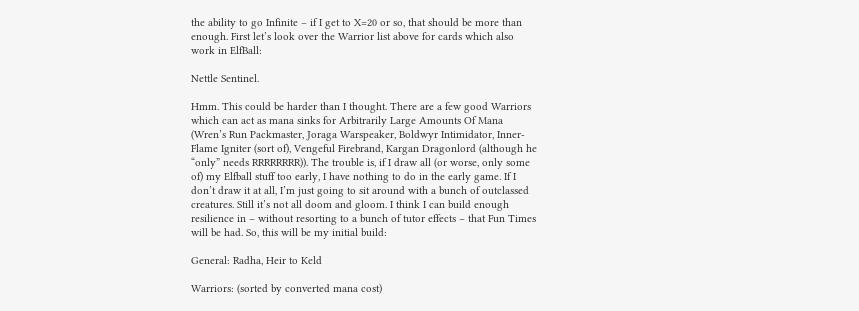the ability to go Infinite – if I get to X=20 or so, that should be more than enough. First let’s look over the Warrior list above for cards which also work in ElfBall:

Nettle Sentinel.

Hmm. This could be harder than I thought. There are a few good Warriors which can act as mana sinks for Arbitrarily Large Amounts Of Mana (Wren’s Run Packmaster, Joraga Warspeaker, Boldwyr Intimidator, Inner-Flame Igniter (sort of), Vengeful Firebrand, Kargan Dragonlord (although he “only” needs RRRRRRRR)). The trouble is, if I draw all (or worse, only some of) my Elfball stuff too early, I have nothing to do in the early game. If I don’t draw it at all, I’m just going to sit around with a bunch of outclassed creatures. Still it’s not all doom and gloom. I think I can build enough resilience in – without resorting to a bunch of tutor effects – that Fun Times will be had. So, this will be my initial build:

General: Radha, Heir to Keld

Warriors: (sorted by converted mana cost)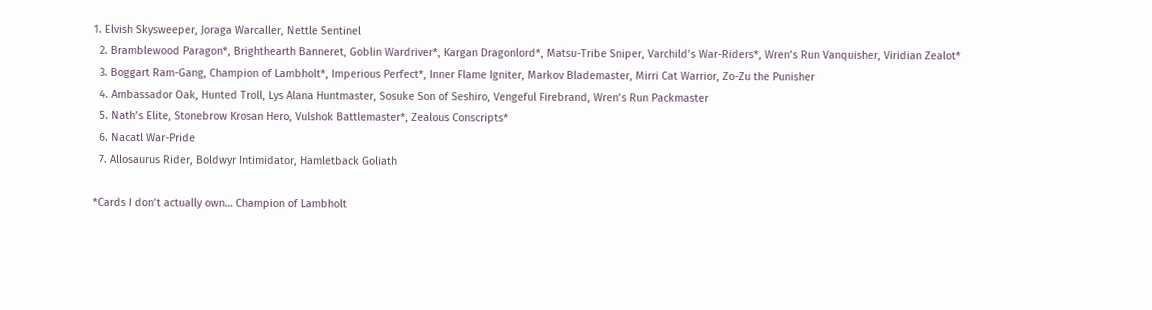1. Elvish Skysweeper, Joraga Warcaller, Nettle Sentinel
  2. Bramblewood Paragon*, Brighthearth Banneret, Goblin Wardriver*, Kargan Dragonlord*, Matsu-Tribe Sniper, Varchild’s War-Riders*, Wren’s Run Vanquisher, Viridian Zealot*
  3. Boggart Ram-Gang, Champion of Lambholt*, Imperious Perfect*, Inner Flame Igniter, Markov Blademaster, Mirri Cat Warrior, Zo-Zu the Punisher
  4. Ambassador Oak, Hunted Troll, Lys Alana Huntmaster, Sosuke Son of Seshiro, Vengeful Firebrand, Wren’s Run Packmaster
  5. Nath’s Elite, Stonebrow Krosan Hero, Vulshok Battlemaster*, Zealous Conscripts*
  6. Nacatl War-Pride
  7. Allosaurus Rider, Boldwyr Intimidator, Hamletback Goliath

*Cards I don’t actually own… Champion of Lambholt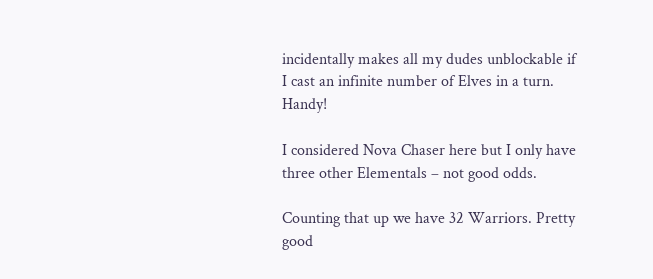incidentally makes all my dudes unblockable if I cast an infinite number of Elves in a turn. Handy!

I considered Nova Chaser here but I only have three other Elementals – not good odds.

Counting that up we have 32 Warriors. Pretty good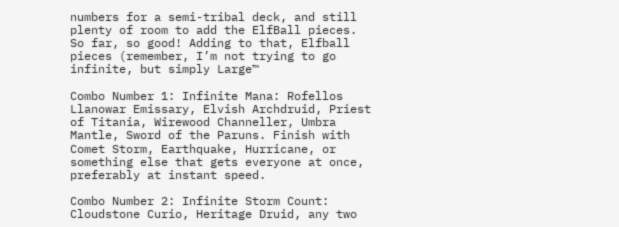numbers for a semi-tribal deck, and still plenty of room to add the ElfBall pieces. So far, so good! Adding to that, Elfball pieces (remember, I’m not trying to go infinite, but simply Large™

Combo Number 1: Infinite Mana: Rofellos Llanowar Emissary, Elvish Archdruid, Priest of Titania, Wirewood Channeller, Umbra Mantle, Sword of the Paruns. Finish with Comet Storm, Earthquake, Hurricane, or something else that gets everyone at once, preferably at instant speed.

Combo Number 2: Infinite Storm Count: Cloudstone Curio, Heritage Druid, any two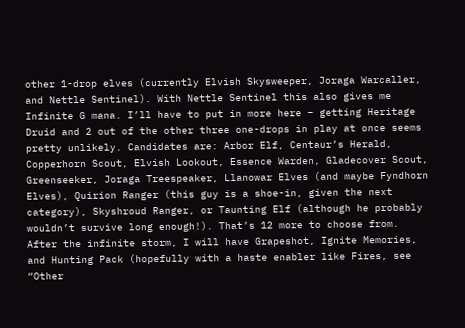other 1-drop elves (currently Elvish Skysweeper, Joraga Warcaller, and Nettle Sentinel). With Nettle Sentinel this also gives me Infinite G mana. I’ll have to put in more here – getting Heritage Druid and 2 out of the other three one-drops in play at once seems pretty unlikely. Candidates are: Arbor Elf, Centaur’s Herald, Copperhorn Scout, Elvish Lookout, Essence Warden, Gladecover Scout, Greenseeker, Joraga Treespeaker, Llanowar Elves (and maybe Fyndhorn Elves), Quirion Ranger (this guy is a shoe-in, given the next category), Skyshroud Ranger, or Taunting Elf (although he probably wouldn’t survive long enough!). That’s 12 more to choose from. After the infinite storm, I will have Grapeshot, Ignite Memories, and Hunting Pack (hopefully with a haste enabler like Fires, see “Other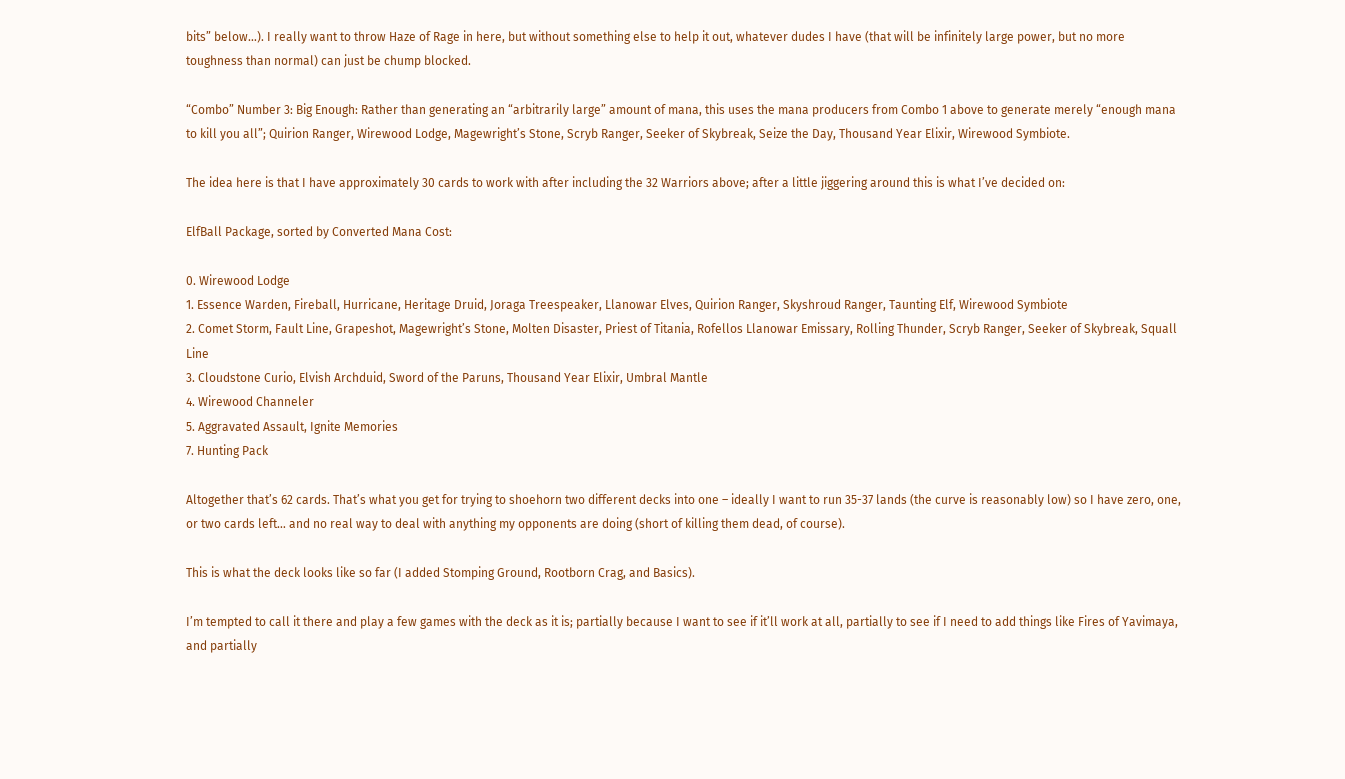bits” below…). I really want to throw Haze of Rage in here, but without something else to help it out, whatever dudes I have (that will be infinitely large power, but no more toughness than normal) can just be chump blocked.

“Combo” Number 3: Big Enough: Rather than generating an “arbitrarily large” amount of mana, this uses the mana producers from Combo 1 above to generate merely “enough mana to kill you all”; Quirion Ranger, Wirewood Lodge, Magewright’s Stone, Scryb Ranger, Seeker of Skybreak, Seize the Day, Thousand Year Elixir, Wirewood Symbiote.

The idea here is that I have approximately 30 cards to work with after including the 32 Warriors above; after a little jiggering around this is what I’ve decided on:

ElfBall Package, sorted by Converted Mana Cost:

0. Wirewood Lodge
1. Essence Warden, Fireball, Hurricane, Heritage Druid, Joraga Treespeaker, Llanowar Elves, Quirion Ranger, Skyshroud Ranger, Taunting Elf, Wirewood Symbiote
2. Comet Storm, Fault Line, Grapeshot, Magewright’s Stone, Molten Disaster, Priest of Titania, Rofellos Llanowar Emissary, Rolling Thunder, Scryb Ranger, Seeker of Skybreak, Squall Line
3. Cloudstone Curio, Elvish Archduid, Sword of the Paruns, Thousand Year Elixir, Umbral Mantle
4. Wirewood Channeler
5. Aggravated Assault, Ignite Memories
7. Hunting Pack

Altogether that’s 62 cards. That’s what you get for trying to shoehorn two different decks into one – ideally I want to run 35-37 lands (the curve is reasonably low) so I have zero, one, or two cards left… and no real way to deal with anything my opponents are doing (short of killing them dead, of course).

This is what the deck looks like so far (I added Stomping Ground, Rootborn Crag, and Basics).

I’m tempted to call it there and play a few games with the deck as it is; partially because I want to see if it’ll work at all, partially to see if I need to add things like Fires of Yavimaya, and partially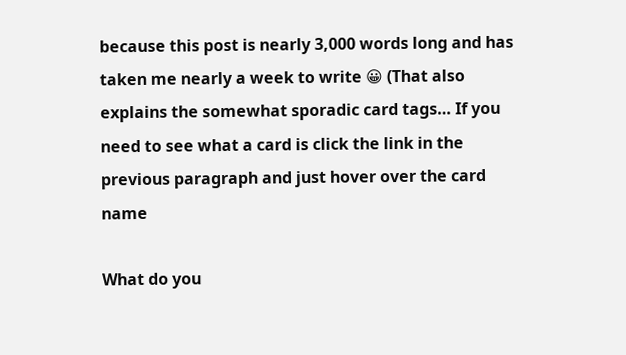because this post is nearly 3,000 words long and has taken me nearly a week to write 😀 (That also explains the somewhat sporadic card tags… If you need to see what a card is click the link in the previous paragraph and just hover over the card name

What do you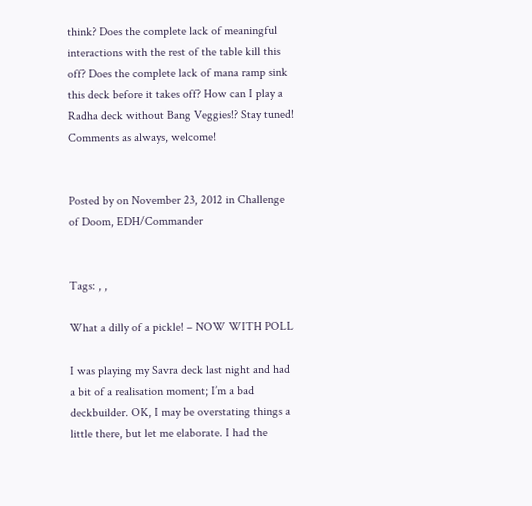think? Does the complete lack of meaningful interactions with the rest of the table kill this off? Does the complete lack of mana ramp sink this deck before it takes off? How can I play a Radha deck without Bang Veggies!? Stay tuned! Comments as always, welcome!


Posted by on November 23, 2012 in Challenge of Doom, EDH/Commander


Tags: , ,

What a dilly of a pickle! – NOW WITH POLL

I was playing my Savra deck last night and had a bit of a realisation moment; I’m a bad deckbuilder. OK, I may be overstating things a little there, but let me elaborate. I had the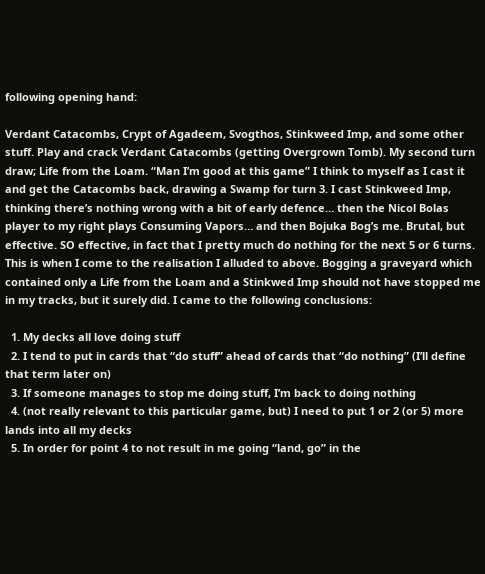following opening hand:

Verdant Catacombs, Crypt of Agadeem, Svogthos, Stinkweed Imp, and some other stuff. Play and crack Verdant Catacombs (getting Overgrown Tomb). My second turn draw; Life from the Loam. “Man I’m good at this game” I think to myself as I cast it and get the Catacombs back, drawing a Swamp for turn 3. I cast Stinkweed Imp, thinking there’s nothing wrong with a bit of early defence… then the Nicol Bolas player to my right plays Consuming Vapors… and then Bojuka Bog’s me. Brutal, but effective. SO effective, in fact that I pretty much do nothing for the next 5 or 6 turns. This is when I come to the realisation I alluded to above. Bogging a graveyard which contained only a Life from the Loam and a Stinkwed Imp should not have stopped me in my tracks, but it surely did. I came to the following conclusions:

  1. My decks all love doing stuff
  2. I tend to put in cards that “do stuff” ahead of cards that “do nothing” (I’ll define that term later on)
  3. If someone manages to stop me doing stuff, I’m back to doing nothing
  4. (not really relevant to this particular game, but) I need to put 1 or 2 (or 5) more lands into all my decks
  5. In order for point 4 to not result in me going “land, go” in the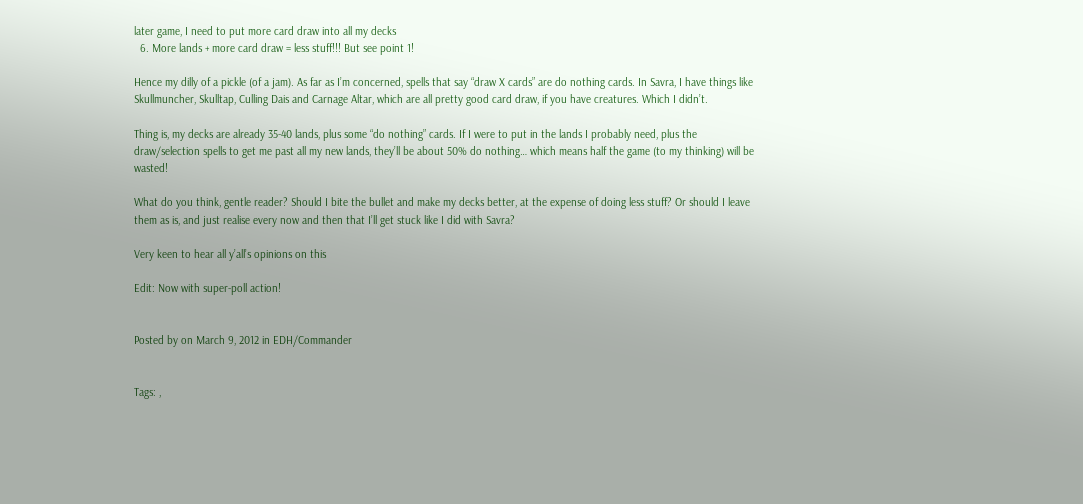later game, I need to put more card draw into all my decks
  6. More lands + more card draw = less stuff!!! But see point 1!

Hence my dilly of a pickle (of a jam). As far as I’m concerned, spells that say “draw X cards” are do nothing cards. In Savra, I have things like Skullmuncher, Skulltap, Culling Dais and Carnage Altar, which are all pretty good card draw, if you have creatures. Which I didn’t.

Thing is, my decks are already 35-40 lands, plus some “do nothing” cards. If I were to put in the lands I probably need, plus the draw/selection spells to get me past all my new lands, they’ll be about 50% do nothing… which means half the game (to my thinking) will be wasted!

What do you think, gentle reader? Should I bite the bullet and make my decks better, at the expense of doing less stuff? Or should I leave them as is, and just realise every now and then that I’ll get stuck like I did with Savra?

Very keen to hear all y’all’s opinions on this

Edit: Now with super-poll action!


Posted by on March 9, 2012 in EDH/Commander


Tags: ,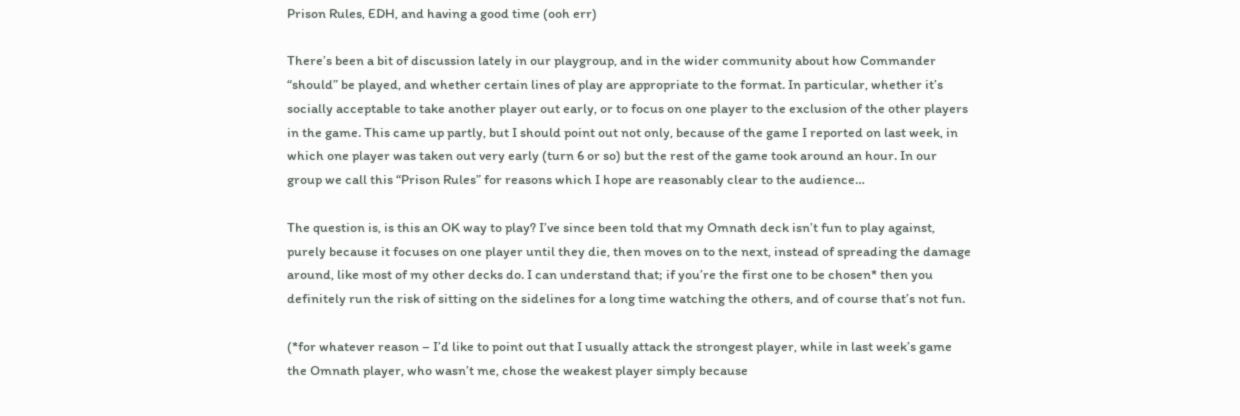Prison Rules, EDH, and having a good time (ooh err)

There’s been a bit of discussion lately in our playgroup, and in the wider community about how Commander “should” be played, and whether certain lines of play are appropriate to the format. In particular, whether it’s socially acceptable to take another player out early, or to focus on one player to the exclusion of the other players in the game. This came up partly, but I should point out not only, because of the game I reported on last week, in which one player was taken out very early (turn 6 or so) but the rest of the game took around an hour. In our group we call this “Prison Rules” for reasons which I hope are reasonably clear to the audience…

The question is, is this an OK way to play? I’ve since been told that my Omnath deck isn’t fun to play against, purely because it focuses on one player until they die, then moves on to the next, instead of spreading the damage around, like most of my other decks do. I can understand that; if you’re the first one to be chosen* then you definitely run the risk of sitting on the sidelines for a long time watching the others, and of course that’s not fun.

(*for whatever reason – I’d like to point out that I usually attack the strongest player, while in last week’s game the Omnath player, who wasn’t me, chose the weakest player simply because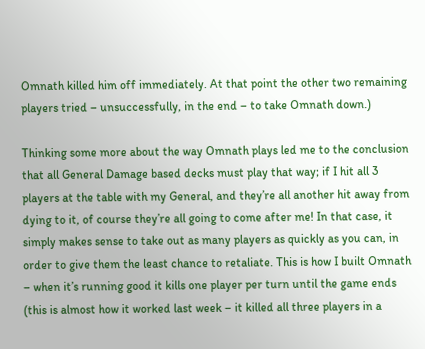Omnath killed him off immediately. At that point the other two remaining players tried – unsuccessfully, in the end – to take Omnath down.)

Thinking some more about the way Omnath plays led me to the conclusion that all General Damage based decks must play that way; if I hit all 3 players at the table with my General, and they’re all another hit away from dying to it, of course they’re all going to come after me! In that case, it simply makes sense to take out as many players as quickly as you can, in order to give them the least chance to retaliate. This is how I built Omnath – when it’s running good it kills one player per turn until the game ends (this is almost how it worked last week – it killed all three players in a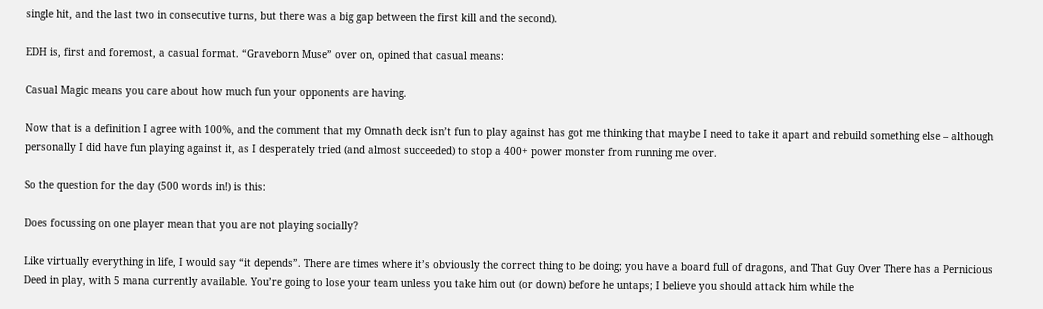single hit, and the last two in consecutive turns, but there was a big gap between the first kill and the second).

EDH is, first and foremost, a casual format. “Graveborn Muse” over on, opined that casual means:

Casual Magic means you care about how much fun your opponents are having.

Now that is a definition I agree with 100%, and the comment that my Omnath deck isn’t fun to play against has got me thinking that maybe I need to take it apart and rebuild something else – although personally I did have fun playing against it, as I desperately tried (and almost succeeded) to stop a 400+ power monster from running me over.

So the question for the day (500 words in!) is this:

Does focussing on one player mean that you are not playing socially?

Like virtually everything in life, I would say “it depends”. There are times where it’s obviously the correct thing to be doing; you have a board full of dragons, and That Guy Over There has a Pernicious Deed in play, with 5 mana currently available. You’re going to lose your team unless you take him out (or down) before he untaps; I believe you should attack him while the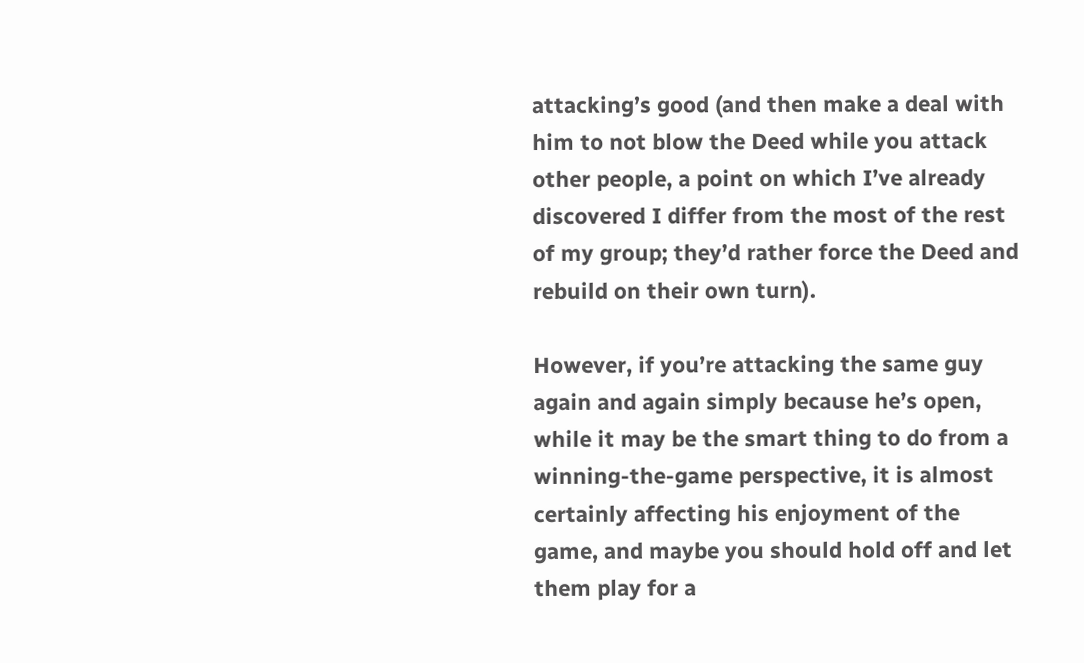attacking’s good (and then make a deal with him to not blow the Deed while you attack other people, a point on which I’ve already discovered I differ from the most of the rest of my group; they’d rather force the Deed and rebuild on their own turn).

However, if you’re attacking the same guy again and again simply because he’s open, while it may be the smart thing to do from a winning-the-game perspective, it is almost certainly affecting his enjoyment of the game, and maybe you should hold off and let them play for a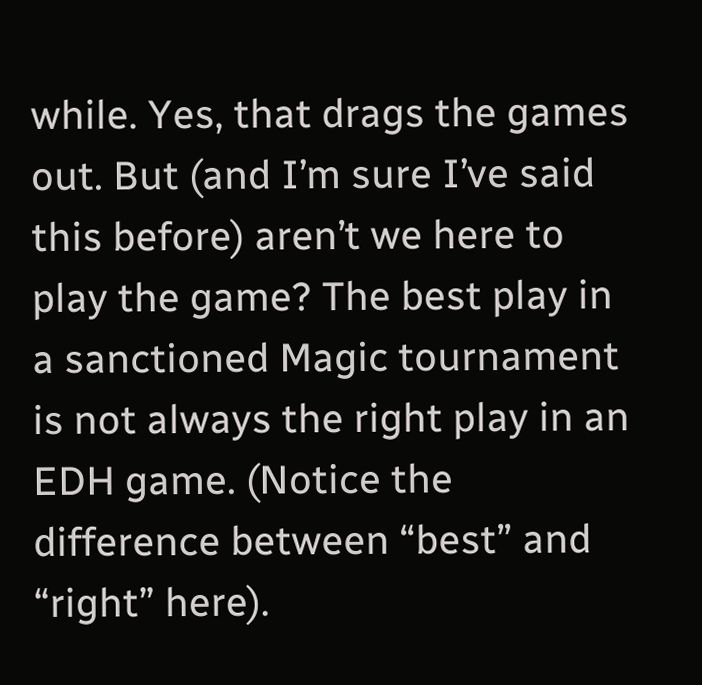while. Yes, that drags the games out. But (and I’m sure I’ve said this before) aren’t we here to play the game? The best play in a sanctioned Magic tournament is not always the right play in an EDH game. (Notice the difference between “best” and “right” here).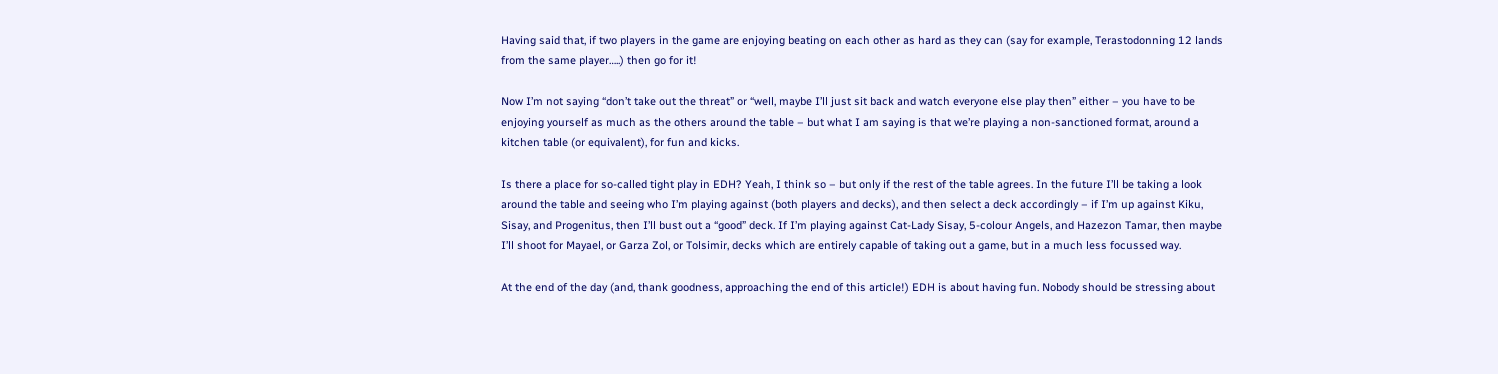Having said that, if two players in the game are enjoying beating on each other as hard as they can (say for example, Terastodonning 12 lands from the same player…..) then go for it!

Now I’m not saying “don’t take out the threat” or “well, maybe I’ll just sit back and watch everyone else play then” either – you have to be enjoying yourself as much as the others around the table – but what I am saying is that we’re playing a non-sanctioned format, around a kitchen table (or equivalent), for fun and kicks.

Is there a place for so-called tight play in EDH? Yeah, I think so – but only if the rest of the table agrees. In the future I’ll be taking a look around the table and seeing who I’m playing against (both players and decks), and then select a deck accordingly – if I’m up against Kiku, Sisay, and Progenitus, then I’ll bust out a “good” deck. If I’m playing against Cat-Lady Sisay, 5-colour Angels, and Hazezon Tamar, then maybe I’ll shoot for Mayael, or Garza Zol, or Tolsimir, decks which are entirely capable of taking out a game, but in a much less focussed way.

At the end of the day (and, thank goodness, approaching the end of this article!) EDH is about having fun. Nobody should be stressing about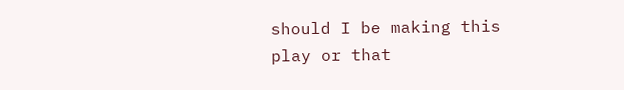should I be making this play or that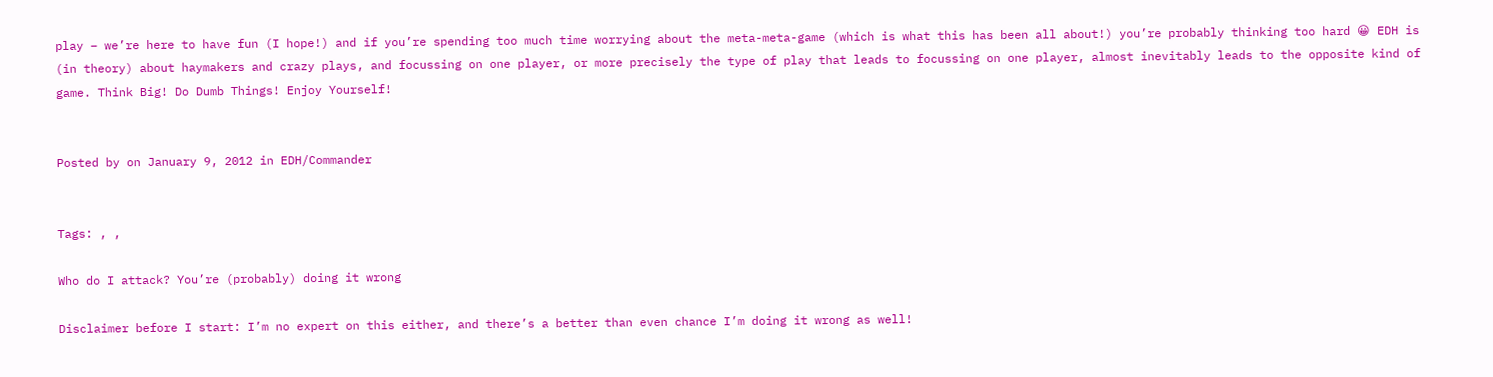play – we’re here to have fun (I hope!) and if you’re spending too much time worrying about the meta-meta-game (which is what this has been all about!) you’re probably thinking too hard 😀 EDH is (in theory) about haymakers and crazy plays, and focussing on one player, or more precisely the type of play that leads to focussing on one player, almost inevitably leads to the opposite kind of game. Think Big! Do Dumb Things! Enjoy Yourself!


Posted by on January 9, 2012 in EDH/Commander


Tags: , ,

Who do I attack? You’re (probably) doing it wrong

Disclaimer before I start: I’m no expert on this either, and there’s a better than even chance I’m doing it wrong as well!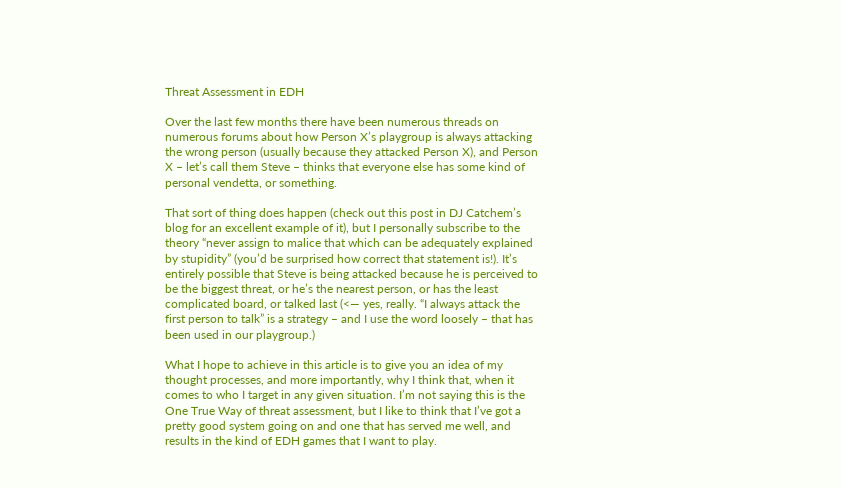Threat Assessment in EDH

Over the last few months there have been numerous threads on numerous forums about how Person X’s playgroup is always attacking the wrong person (usually because they attacked Person X), and Person X – let’s call them Steve – thinks that everyone else has some kind of personal vendetta, or something.

That sort of thing does happen (check out this post in DJ Catchem’s blog for an excellent example of it), but I personally subscribe to the theory “never assign to malice that which can be adequately explained by stupidity” (you’d be surprised how correct that statement is!). It’s entirely possible that Steve is being attacked because he is perceived to be the biggest threat, or he’s the nearest person, or has the least complicated board, or talked last (<— yes, really. “I always attack the first person to talk” is a strategy – and I use the word loosely – that has been used in our playgroup.)

What I hope to achieve in this article is to give you an idea of my thought processes, and more importantly, why I think that, when it comes to who I target in any given situation. I’m not saying this is the One True Way of threat assessment, but I like to think that I’ve got a pretty good system going on and one that has served me well, and results in the kind of EDH games that I want to play.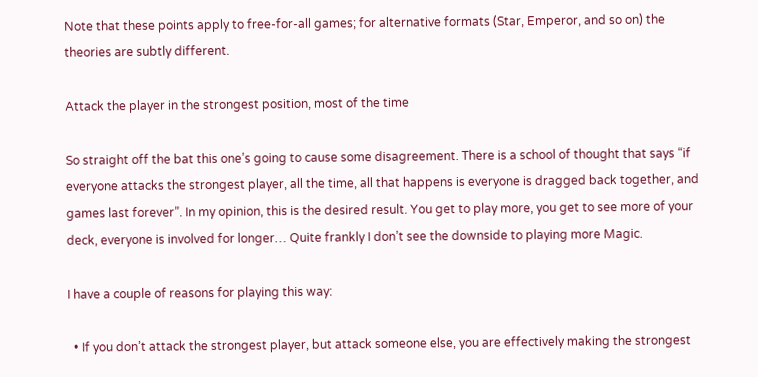Note that these points apply to free-for-all games; for alternative formats (Star, Emperor, and so on) the theories are subtly different.

Attack the player in the strongest position, most of the time

So straight off the bat this one’s going to cause some disagreement. There is a school of thought that says “if everyone attacks the strongest player, all the time, all that happens is everyone is dragged back together, and games last forever”. In my opinion, this is the desired result. You get to play more, you get to see more of your deck, everyone is involved for longer… Quite frankly I don’t see the downside to playing more Magic.

I have a couple of reasons for playing this way:

  • If you don’t attack the strongest player, but attack someone else, you are effectively making the strongest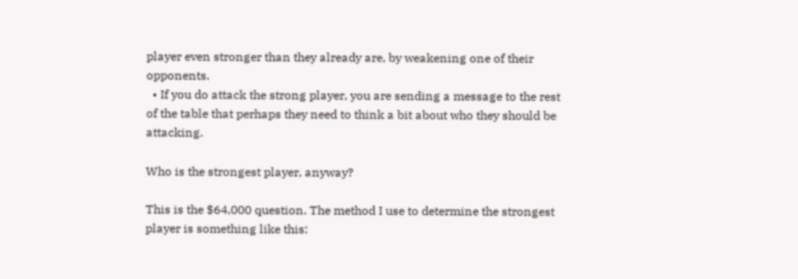player even stronger than they already are, by weakening one of their opponents.
  • If you do attack the strong player, you are sending a message to the rest of the table that perhaps they need to think a bit about who they should be attacking.

Who is the strongest player, anyway?

This is the $64,000 question. The method I use to determine the strongest player is something like this: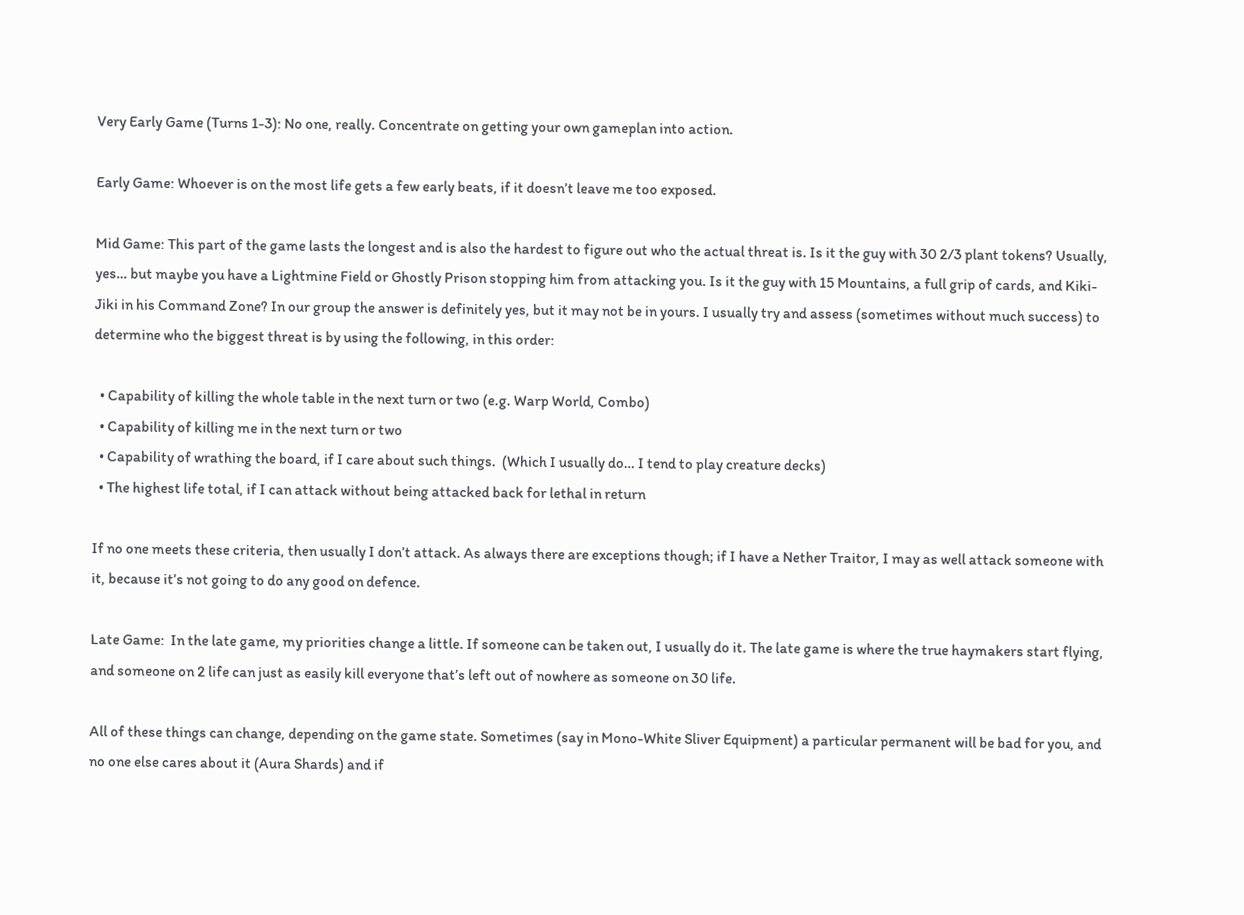Very Early Game (Turns 1-3): No one, really. Concentrate on getting your own gameplan into action.

Early Game: Whoever is on the most life gets a few early beats, if it doesn’t leave me too exposed.

Mid Game: This part of the game lasts the longest and is also the hardest to figure out who the actual threat is. Is it the guy with 30 2/3 plant tokens? Usually, yes… but maybe you have a Lightmine Field or Ghostly Prison stopping him from attacking you. Is it the guy with 15 Mountains, a full grip of cards, and Kiki-Jiki in his Command Zone? In our group the answer is definitely yes, but it may not be in yours. I usually try and assess (sometimes without much success) to determine who the biggest threat is by using the following, in this order:

  • Capability of killing the whole table in the next turn or two (e.g. Warp World, Combo)
  • Capability of killing me in the next turn or two
  • Capability of wrathing the board, if I care about such things.  (Which I usually do… I tend to play creature decks)
  • The highest life total, if I can attack without being attacked back for lethal in return

If no one meets these criteria, then usually I don’t attack. As always there are exceptions though; if I have a Nether Traitor, I may as well attack someone with it, because it’s not going to do any good on defence.

Late Game:  In the late game, my priorities change a little. If someone can be taken out, I usually do it. The late game is where the true haymakers start flying, and someone on 2 life can just as easily kill everyone that’s left out of nowhere as someone on 30 life.

All of these things can change, depending on the game state. Sometimes (say in Mono-White Sliver Equipment) a particular permanent will be bad for you, and no one else cares about it (Aura Shards) and if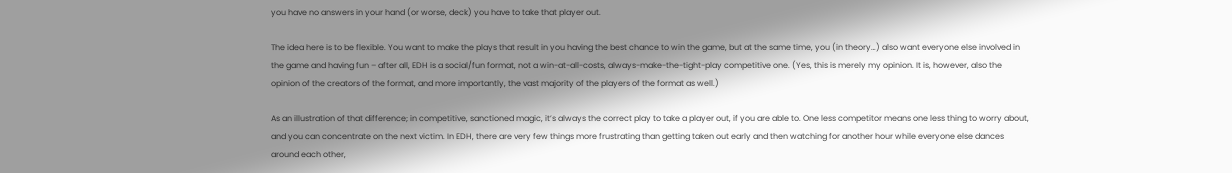you have no answers in your hand (or worse, deck) you have to take that player out.

The idea here is to be flexible. You want to make the plays that result in you having the best chance to win the game, but at the same time, you (in theory…) also want everyone else involved in the game and having fun – after all, EDH is a social/fun format, not a win-at-all-costs, always-make-the-tight-play competitive one. (Yes, this is merely my opinion. It is, however, also the opinion of the creators of the format, and more importantly, the vast majority of the players of the format as well.)

As an illustration of that difference; in competitive, sanctioned magic, it’s always the correct play to take a player out, if you are able to. One less competitor means one less thing to worry about, and you can concentrate on the next victim. In EDH, there are very few things more frustrating than getting taken out early and then watching for another hour while everyone else dances around each other,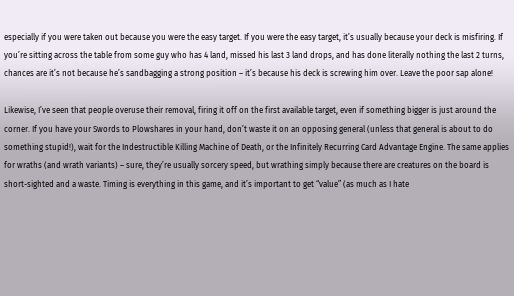especially if you were taken out because you were the easy target. If you were the easy target, it’s usually because your deck is misfiring. If you’re sitting across the table from some guy who has 4 land, missed his last 3 land drops, and has done literally nothing the last 2 turns, chances are it’s not because he’s sandbagging a strong position – it’s because his deck is screwing him over. Leave the poor sap alone!

Likewise, I’ve seen that people overuse their removal, firing it off on the first available target, even if something bigger is just around the corner. If you have your Swords to Plowshares in your hand, don’t waste it on an opposing general (unless that general is about to do something stupid!), wait for the Indestructible Killing Machine of Death, or the Infinitely Recurring Card Advantage Engine. The same applies for wraths (and wrath variants) – sure, they’re usually sorcery speed, but wrathing simply because there are creatures on the board is short-sighted and a waste. Timing is everything in this game, and it’s important to get “value” (as much as I hate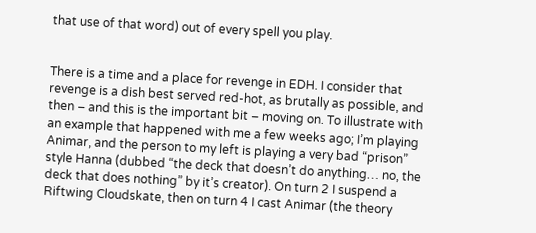that use of that word) out of every spell you play.


There is a time and a place for revenge in EDH. I consider that revenge is a dish best served red-hot, as brutally as possible, and then – and this is the important bit – moving on. To illustrate with an example that happened with me a few weeks ago; I’m playing Animar, and the person to my left is playing a very bad “prison” style Hanna (dubbed “the deck that doesn’t do anything… no, the deck that does nothing” by it’s creator). On turn 2 I suspend a Riftwing Cloudskate, then on turn 4 I cast Animar (the theory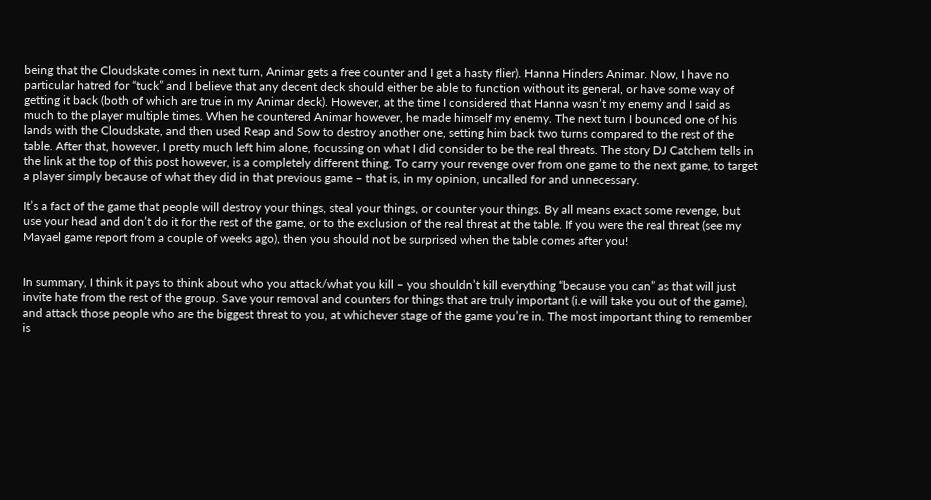being that the Cloudskate comes in next turn, Animar gets a free counter and I get a hasty flier). Hanna Hinders Animar. Now, I have no particular hatred for “tuck” and I believe that any decent deck should either be able to function without its general, or have some way of getting it back (both of which are true in my Animar deck). However, at the time I considered that Hanna wasn’t my enemy and I said as much to the player multiple times. When he countered Animar however, he made himself my enemy. The next turn I bounced one of his lands with the Cloudskate, and then used Reap and Sow to destroy another one, setting him back two turns compared to the rest of the table. After that, however, I pretty much left him alone, focussing on what I did consider to be the real threats. The story DJ Catchem tells in the link at the top of this post however, is a completely different thing. To carry your revenge over from one game to the next game, to target a player simply because of what they did in that previous game – that is, in my opinion, uncalled for and unnecessary.

It’s a fact of the game that people will destroy your things, steal your things, or counter your things. By all means exact some revenge, but use your head and don’t do it for the rest of the game, or to the exclusion of the real threat at the table. If you were the real threat (see my Mayael game report from a couple of weeks ago), then you should not be surprised when the table comes after you!


In summary, I think it pays to think about who you attack/what you kill – you shouldn’t kill everything “because you can” as that will just invite hate from the rest of the group. Save your removal and counters for things that are truly important (i.e will take you out of the game), and attack those people who are the biggest threat to you, at whichever stage of the game you’re in. The most important thing to remember is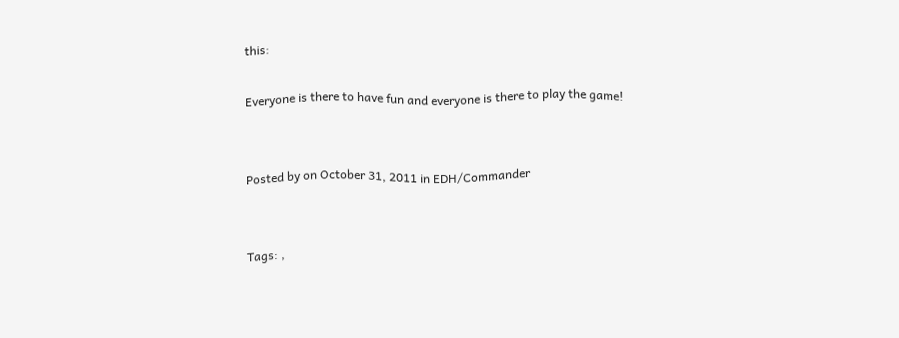this:

Everyone is there to have fun and everyone is there to play the game!


Posted by on October 31, 2011 in EDH/Commander


Tags: ,